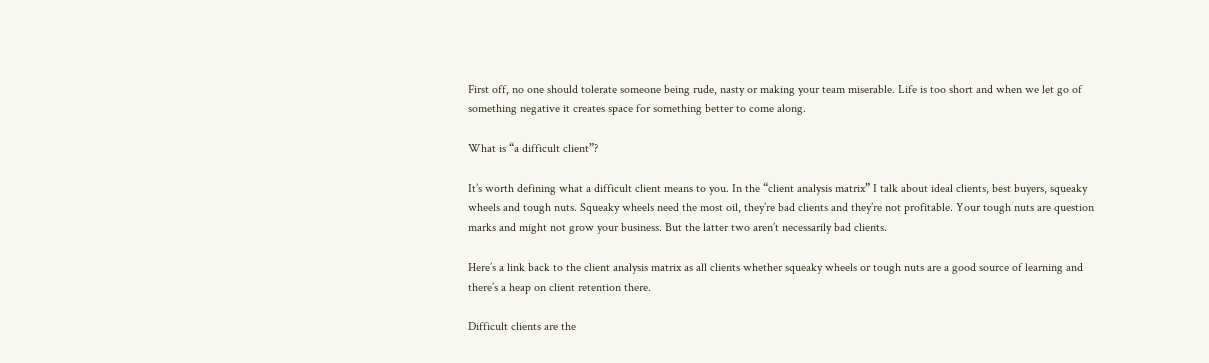First off, no one should tolerate someone being rude, nasty or making your team miserable. Life is too short and when we let go of something negative it creates space for something better to come along.

What is “a difficult client”?

It’s worth defining what a difficult client means to you. In the “client analysis matrix” I talk about ideal clients, best buyers, squeaky wheels and tough nuts. Squeaky wheels need the most oil, they’re bad clients and they’re not profitable. Your tough nuts are question marks and might not grow your business. But the latter two aren’t necessarily bad clients.

Here’s a link back to the client analysis matrix as all clients whether squeaky wheels or tough nuts are a good source of learning and there’s a heap on client retention there.

Difficult clients are the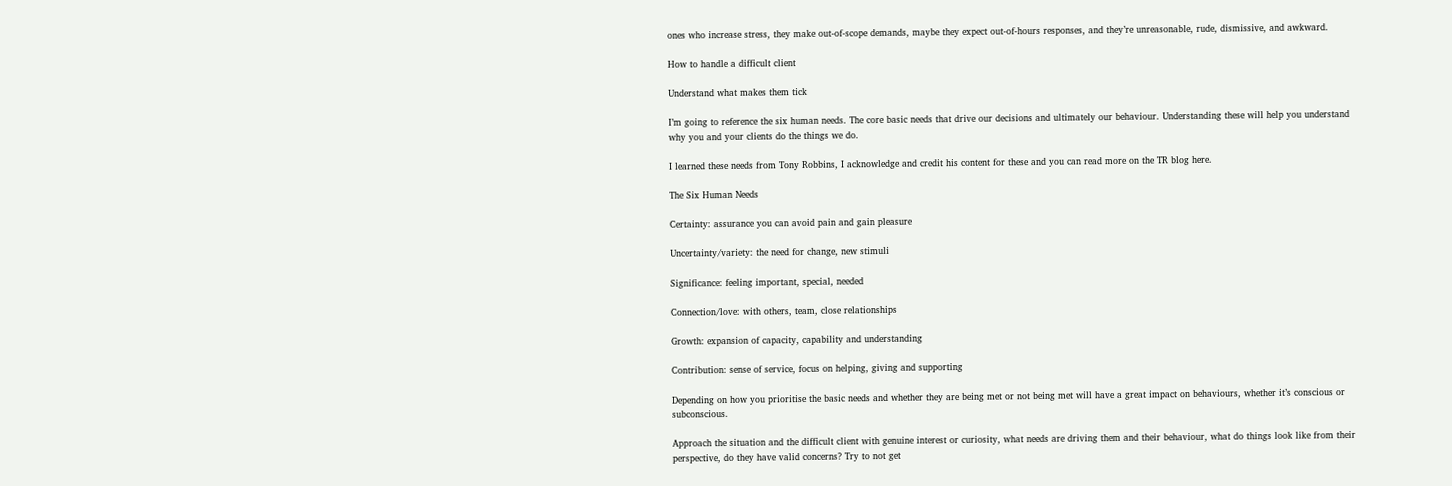ones who increase stress, they make out-of-scope demands, maybe they expect out-of-hours responses, and they’re unreasonable, rude, dismissive, and awkward.

How to handle a difficult client

Understand what makes them tick

I’m going to reference the six human needs. The core basic needs that drive our decisions and ultimately our behaviour. Understanding these will help you understand why you and your clients do the things we do.

I learned these needs from Tony Robbins, I acknowledge and credit his content for these and you can read more on the TR blog here.

The Six Human Needs

Certainty: assurance you can avoid pain and gain pleasure

Uncertainty/variety: the need for change, new stimuli

Significance: feeling important, special, needed

Connection/love: with others, team, close relationships

Growth: expansion of capacity, capability and understanding

Contribution: sense of service, focus on helping, giving and supporting

Depending on how you prioritise the basic needs and whether they are being met or not being met will have a great impact on behaviours, whether it’s conscious or subconscious.

Approach the situation and the difficult client with genuine interest or curiosity, what needs are driving them and their behaviour, what do things look like from their perspective, do they have valid concerns? Try to not get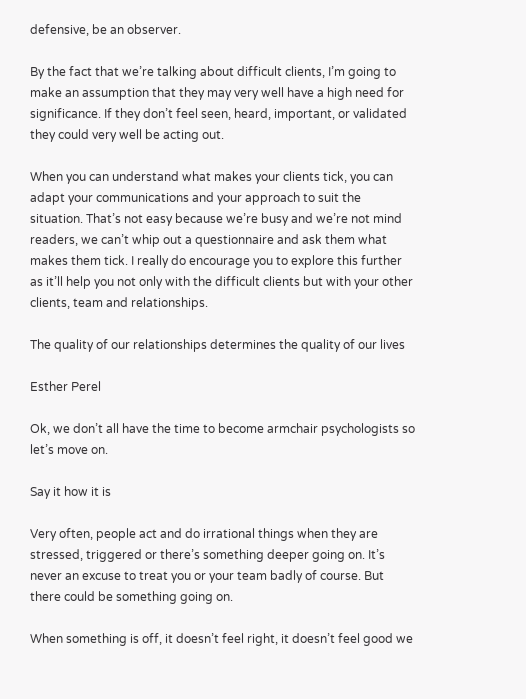defensive, be an observer.

By the fact that we’re talking about difficult clients, I’m going to make an assumption that they may very well have a high need for significance. If they don’t feel seen, heard, important, or validated they could very well be acting out.

When you can understand what makes your clients tick, you can adapt your communications and your approach to suit the situation. That’s not easy because we’re busy and we’re not mind readers, we can’t whip out a questionnaire and ask them what makes them tick. I really do encourage you to explore this further as it’ll help you not only with the difficult clients but with your other clients, team and relationships.

The quality of our relationships determines the quality of our lives

Esther Perel

Ok, we don’t all have the time to become armchair psychologists so let’s move on.

Say it how it is

Very often, people act and do irrational things when they are stressed, triggered or there’s something deeper going on. It’s never an excuse to treat you or your team badly of course. But there could be something going on.

When something is off, it doesn’t feel right, it doesn’t feel good we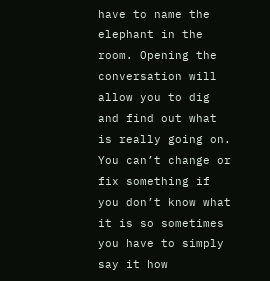have to name the elephant in the room. Opening the conversation will allow you to dig and find out what is really going on. You can’t change or fix something if you don’t know what it is so sometimes you have to simply say it how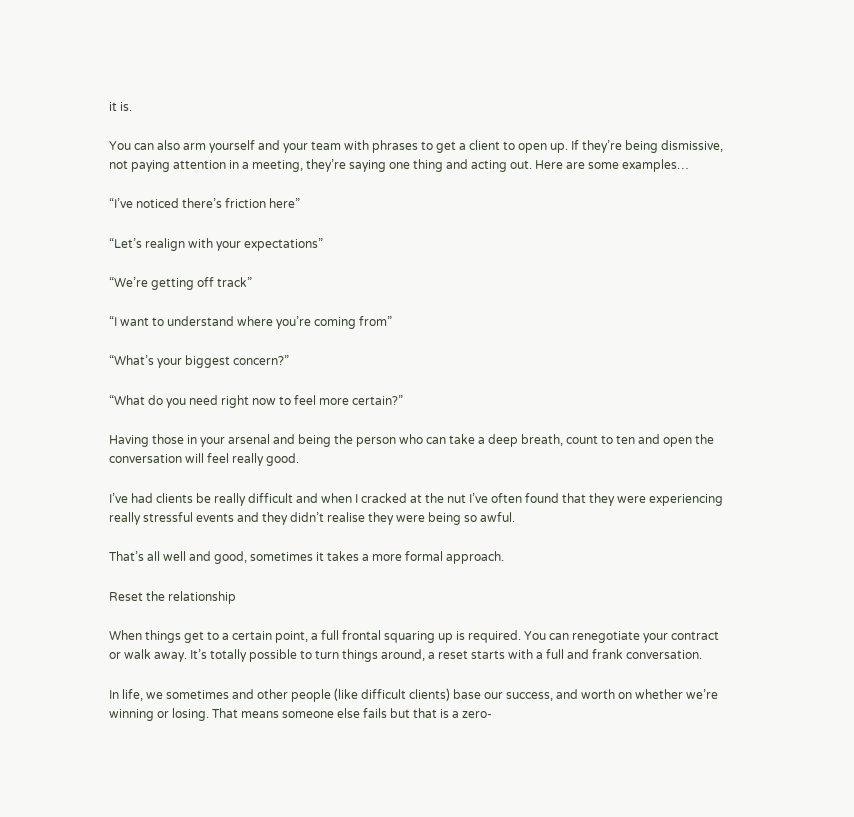it is.

You can also arm yourself and your team with phrases to get a client to open up. If they’re being dismissive, not paying attention in a meeting, they’re saying one thing and acting out. Here are some examples…

“I’ve noticed there’s friction here”

“Let’s realign with your expectations”

“We’re getting off track”

“I want to understand where you’re coming from”

“What’s your biggest concern?”

“What do you need right now to feel more certain?”

Having those in your arsenal and being the person who can take a deep breath, count to ten and open the conversation will feel really good.

I’ve had clients be really difficult and when I cracked at the nut I’ve often found that they were experiencing really stressful events and they didn’t realise they were being so awful.

That’s all well and good, sometimes it takes a more formal approach.

Reset the relationship

When things get to a certain point, a full frontal squaring up is required. You can renegotiate your contract or walk away. It’s totally possible to turn things around, a reset starts with a full and frank conversation.

In life, we sometimes and other people (like difficult clients) base our success, and worth on whether we’re winning or losing. That means someone else fails but that is a zero-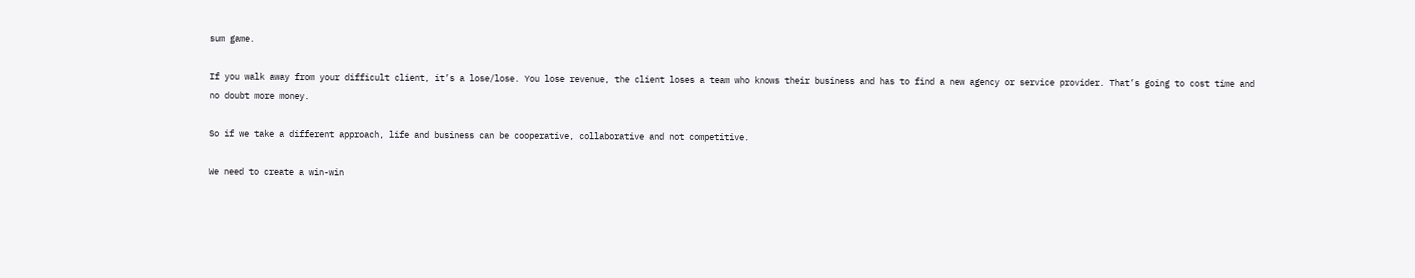sum game.

If you walk away from your difficult client, it’s a lose/lose. You lose revenue, the client loses a team who knows their business and has to find a new agency or service provider. That’s going to cost time and no doubt more money.

So if we take a different approach, life and business can be cooperative, collaborative and not competitive.

We need to create a win-win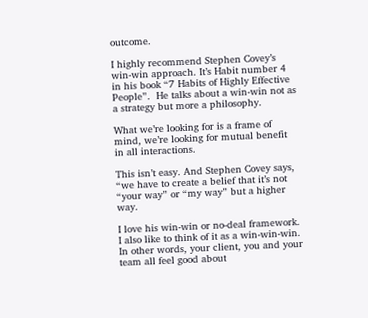outcome.

I highly recommend Stephen Covey’s win-win approach. It’s Habit number 4 in his book “7 Habits of Highly Effective People”.  He talks about a win-win not as a strategy but more a philosophy.

What we’re looking for is a frame of mind, we’re looking for mutual benefit in all interactions.

This isn’t easy. And Stephen Covey says, “we have to create a belief that it’s not “your way” or “my way” but a higher way.

I love his win-win or no-deal framework. I also like to think of it as a win-win-win. In other words, your client, you and your team all feel good about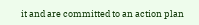it and are committed to an action plan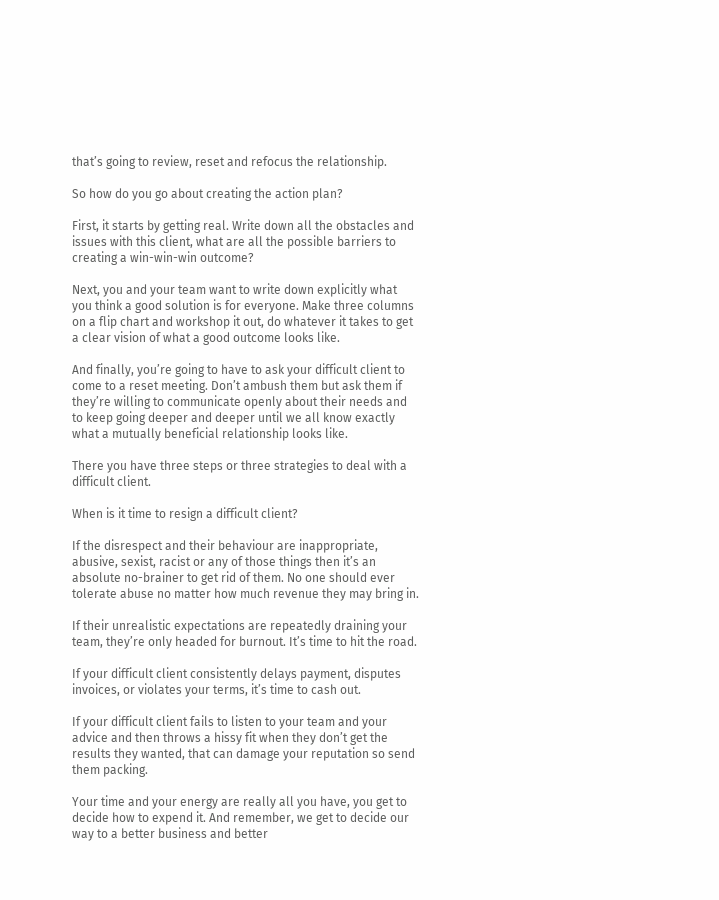that’s going to review, reset and refocus the relationship.

So how do you go about creating the action plan?

First, it starts by getting real. Write down all the obstacles and issues with this client, what are all the possible barriers to creating a win-win-win outcome?

Next, you and your team want to write down explicitly what you think a good solution is for everyone. Make three columns on a flip chart and workshop it out, do whatever it takes to get a clear vision of what a good outcome looks like.

And finally, you’re going to have to ask your difficult client to come to a reset meeting. Don’t ambush them but ask them if they’re willing to communicate openly about their needs and to keep going deeper and deeper until we all know exactly what a mutually beneficial relationship looks like.

There you have three steps or three strategies to deal with a difficult client.

When is it time to resign a difficult client?

If the disrespect and their behaviour are inappropriate, abusive, sexist, racist or any of those things then it’s an absolute no-brainer to get rid of them. No one should ever tolerate abuse no matter how much revenue they may bring in.

If their unrealistic expectations are repeatedly draining your team, they’re only headed for burnout. It’s time to hit the road.

If your difficult client consistently delays payment, disputes invoices, or violates your terms, it’s time to cash out.

If your difficult client fails to listen to your team and your advice and then throws a hissy fit when they don’t get the results they wanted, that can damage your reputation so send them packing.

Your time and your energy are really all you have, you get to decide how to expend it. And remember, we get to decide our way to a better business and better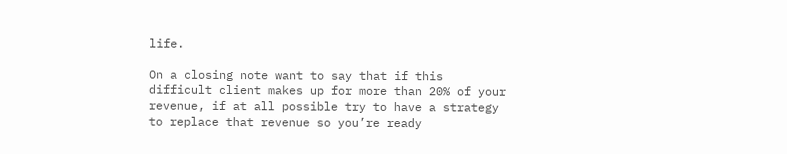life.

On a closing note want to say that if this difficult client makes up for more than 20% of your revenue, if at all possible try to have a strategy to replace that revenue so you’re ready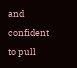and confident to pull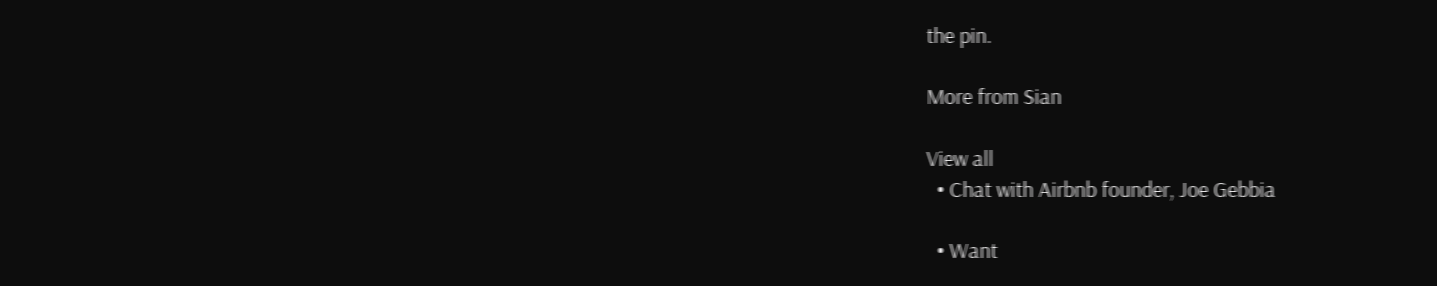the pin.

More from Sian

View all
  • Chat with Airbnb founder, Joe Gebbia

  • Want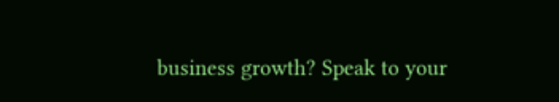business growth? Speak to your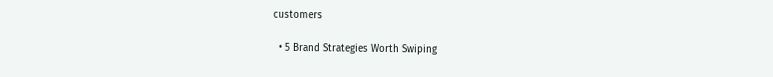customers

  • 5 Brand Strategies Worth Swiping